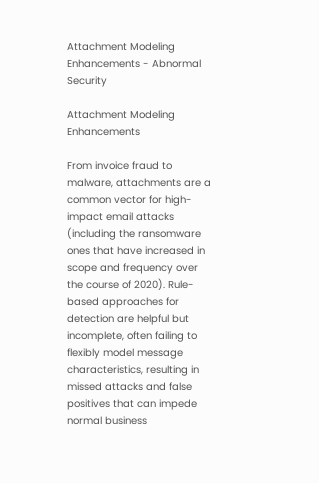Attachment Modeling Enhancements - Abnormal Security

Attachment Modeling Enhancements

From invoice fraud to malware, attachments are a common vector for high-impact email attacks (including the ransomware ones that have increased in scope and frequency over the course of 2020). Rule-based approaches for detection are helpful but incomplete, often failing to flexibly model message characteristics, resulting in missed attacks and false positives that can impede normal business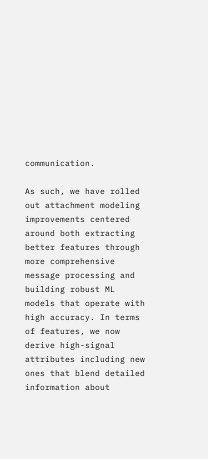communication.

As such, we have rolled out attachment modeling improvements centered around both extracting better features through more comprehensive message processing and building robust ML models that operate with high accuracy. In terms of features, we now derive high-signal attributes including new ones that blend detailed information about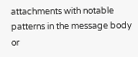attachments with notable patterns in the message body or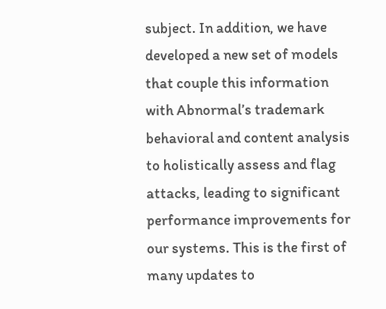subject. In addition, we have developed a new set of models that couple this information with Abnormal’s trademark behavioral and content analysis to holistically assess and flag attacks, leading to significant performance improvements for our systems. This is the first of many updates to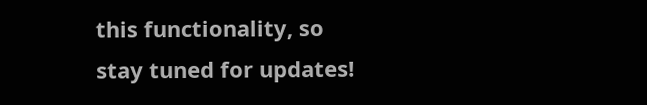this functionality, so stay tuned for updates!